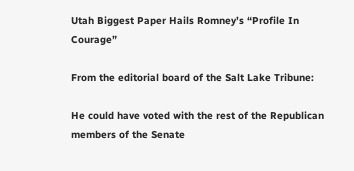Utah Biggest Paper Hails Romney’s “Profile In Courage”

From the editorial board of the Salt Lake Tribune:

He could have voted with the rest of the Republican members of the Senate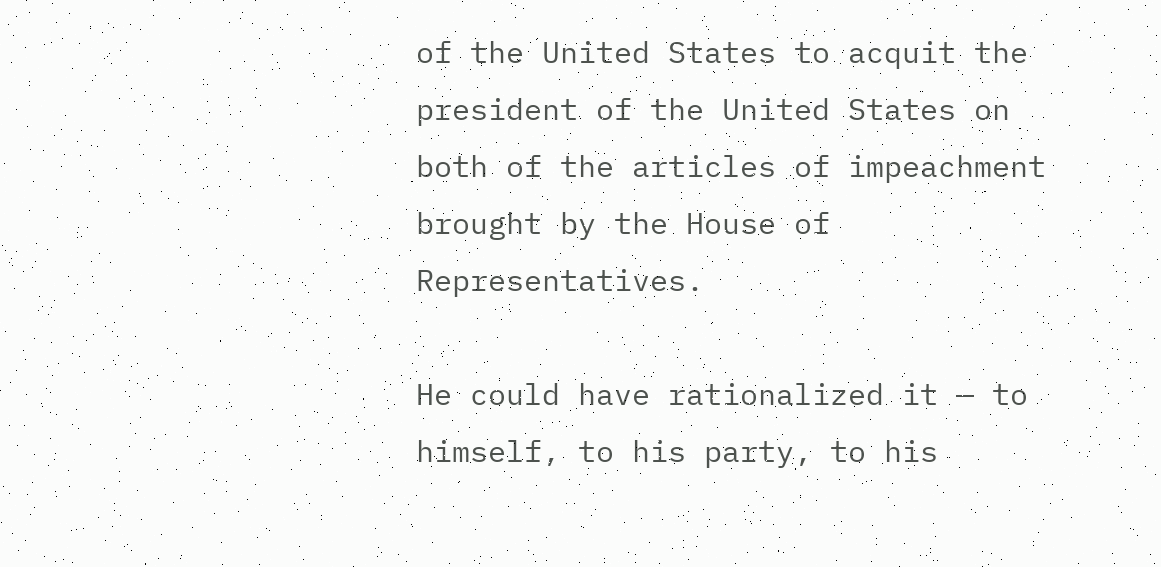of the United States to acquit the president of the United States on both of the articles of impeachment brought by the House of Representatives.

He could have rationalized it — to himself, to his party, to his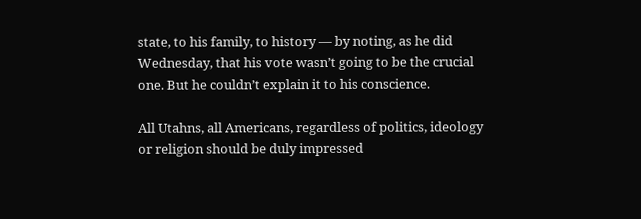state, to his family, to history — by noting, as he did Wednesday, that his vote wasn’t going to be the crucial one. But he couldn’t explain it to his conscience.

All Utahns, all Americans, regardless of politics, ideology or religion should be duly impressed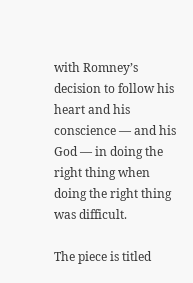with Romney’s decision to follow his heart and his conscience — and his God — in doing the right thing when doing the right thing was difficult.

The piece is titled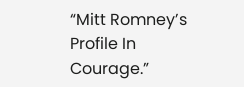“Mitt Romney’s Profile In Courage.”